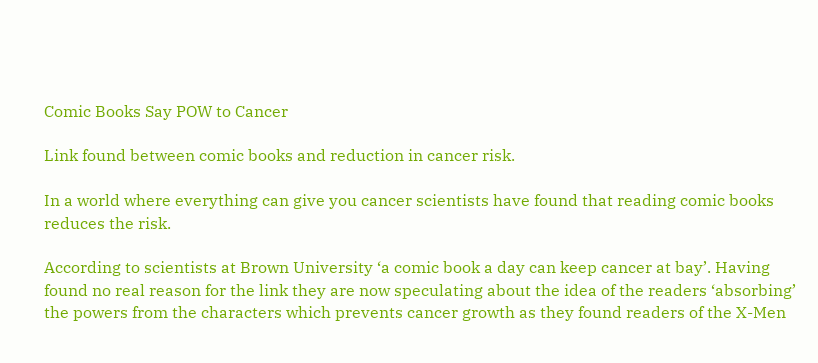Comic Books Say POW to Cancer

Link found between comic books and reduction in cancer risk.

In a world where everything can give you cancer scientists have found that reading comic books reduces the risk.

According to scientists at Brown University ‘a comic book a day can keep cancer at bay’. Having found no real reason for the link they are now speculating about the idea of the readers ‘absorbing’ the powers from the characters which prevents cancer growth as they found readers of the X-Men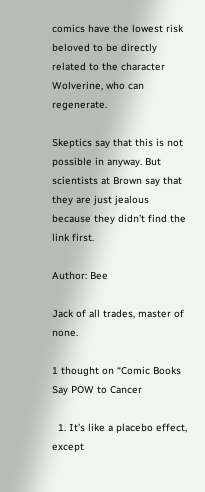comics have the lowest risk beloved to be directly related to the character Wolverine, who can regenerate.

Skeptics say that this is not possible in anyway. But scientists at Brown say that they are just jealous because they didn’t find the link first.

Author: Bee

Jack of all trades, master of none.

1 thought on “Comic Books Say POW to Cancer

  1. It’s like a placebo effect, except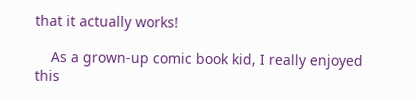that it actually works!

    As a grown-up comic book kid, I really enjoyed this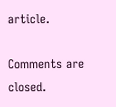article.

Comments are closed.